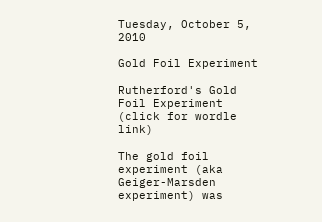Tuesday, October 5, 2010

Gold Foil Experiment

Rutherford's Gold Foil Experiment
(click for wordle link)

The gold foil experiment (aka Geiger-Marsden experiment) was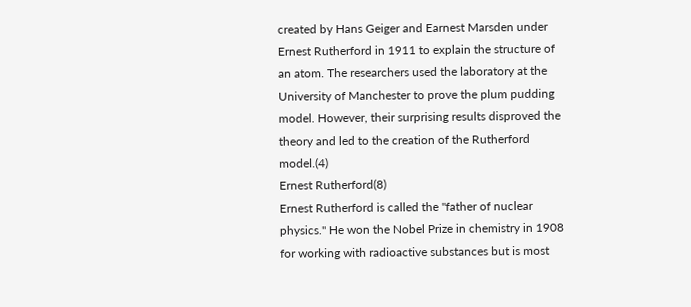created by Hans Geiger and Earnest Marsden under Ernest Rutherford in 1911 to explain the structure of an atom. The researchers used the laboratory at the University of Manchester to prove the plum pudding model. However, their surprising results disproved the theory and led to the creation of the Rutherford model.(4)
Ernest Rutherford(8)
Ernest Rutherford is called the "father of nuclear physics." He won the Nobel Prize in chemistry in 1908 for working with radioactive substances but is most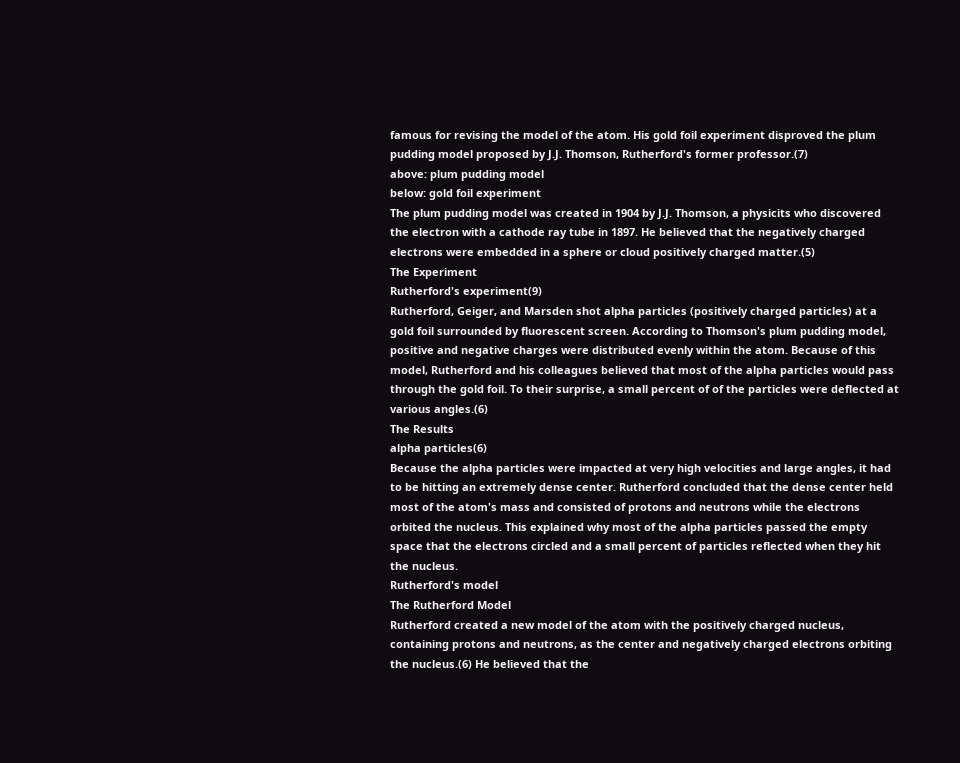famous for revising the model of the atom. His gold foil experiment disproved the plum pudding model proposed by J.J. Thomson, Rutherford's former professor.(7)
above: plum pudding model
below: gold foil experiment
The plum pudding model was created in 1904 by J.J. Thomson, a physicits who discovered the electron with a cathode ray tube in 1897. He believed that the negatively charged electrons were embedded in a sphere or cloud positively charged matter.(5)
The Experiment
Rutherford's experiment(9)
Rutherford, Geiger, and Marsden shot alpha particles (positively charged particles) at a gold foil surrounded by fluorescent screen. According to Thomson's plum pudding model, positive and negative charges were distributed evenly within the atom. Because of this model, Rutherford and his colleagues believed that most of the alpha particles would pass through the gold foil. To their surprise, a small percent of of the particles were deflected at various angles.(6)
The Results
alpha particles(6)
Because the alpha particles were impacted at very high velocities and large angles, it had to be hitting an extremely dense center. Rutherford concluded that the dense center held most of the atom's mass and consisted of protons and neutrons while the electrons orbited the nucleus. This explained why most of the alpha particles passed the empty space that the electrons circled and a small percent of particles reflected when they hit the nucleus.
Rutherford's model
The Rutherford Model
Rutherford created a new model of the atom with the positively charged nucleus, containing protons and neutrons, as the center and negatively charged electrons orbiting the nucleus.(6) He believed that the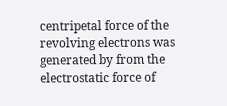centripetal force of the revolving electrons was generated by from the electrostatic force of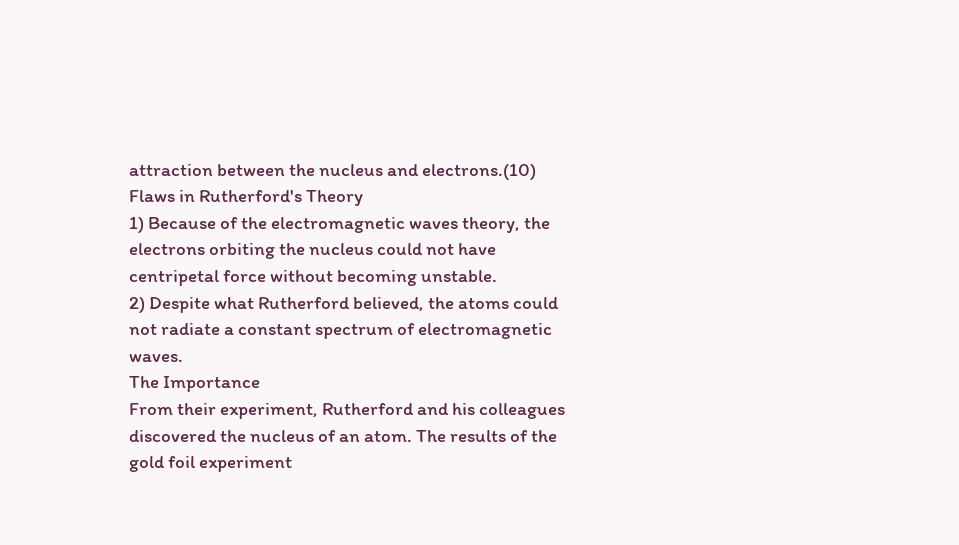attraction between the nucleus and electrons.(10)
Flaws in Rutherford's Theory
1) Because of the electromagnetic waves theory, the electrons orbiting the nucleus could not have centripetal force without becoming unstable.
2) Despite what Rutherford believed, the atoms could not radiate a constant spectrum of electromagnetic waves.
The Importance
From their experiment, Rutherford and his colleagues discovered the nucleus of an atom. The results of the gold foil experiment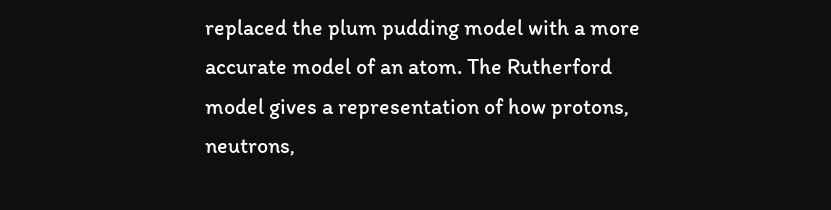replaced the plum pudding model with a more accurate model of an atom. The Rutherford model gives a representation of how protons, neutrons,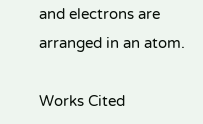and electrons are arranged in an atom.

Works Cited